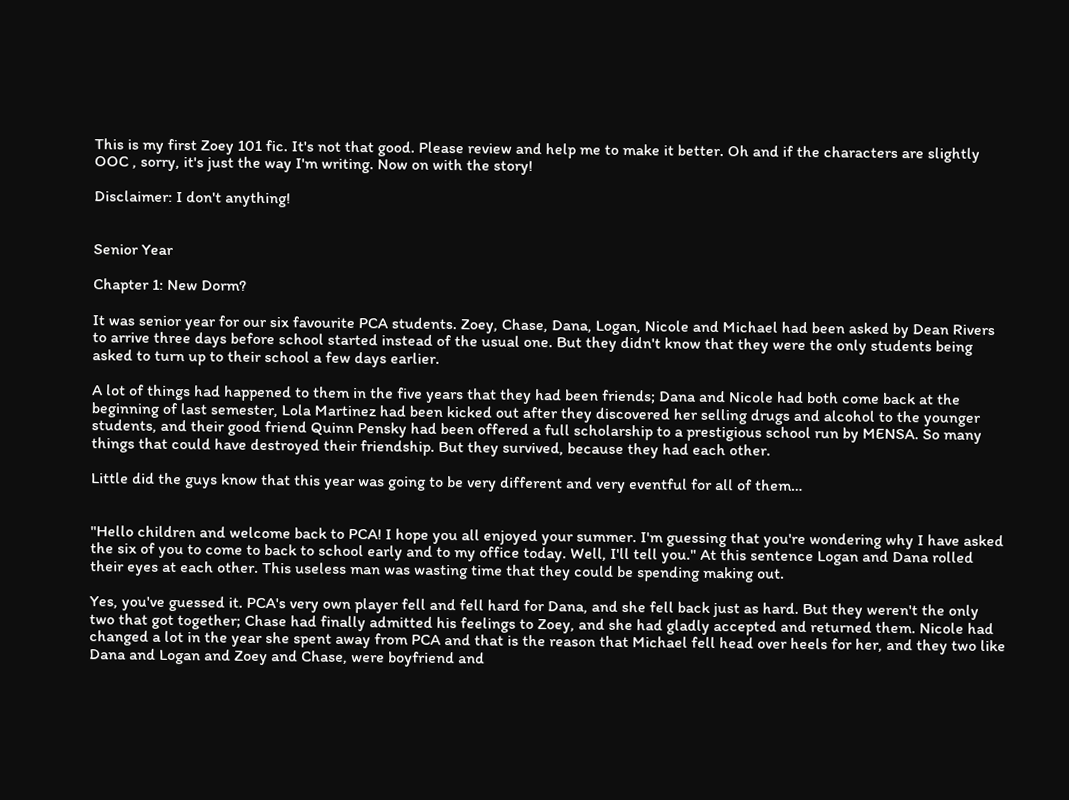This is my first Zoey 101 fic. It's not that good. Please review and help me to make it better. Oh and if the characters are slightly OOC , sorry, it's just the way I'm writing. Now on with the story!

Disclaimer: I don't anything!


Senior Year

Chapter 1: New Dorm?

It was senior year for our six favourite PCA students. Zoey, Chase, Dana, Logan, Nicole and Michael had been asked by Dean Rivers to arrive three days before school started instead of the usual one. But they didn't know that they were the only students being asked to turn up to their school a few days earlier.

A lot of things had happened to them in the five years that they had been friends; Dana and Nicole had both come back at the beginning of last semester, Lola Martinez had been kicked out after they discovered her selling drugs and alcohol to the younger students, and their good friend Quinn Pensky had been offered a full scholarship to a prestigious school run by MENSA. So many things that could have destroyed their friendship. But they survived, because they had each other.

Little did the guys know that this year was going to be very different and very eventful for all of them…


"Hello children and welcome back to PCA! I hope you all enjoyed your summer. I'm guessing that you're wondering why I have asked the six of you to come to back to school early and to my office today. Well, I'll tell you." At this sentence Logan and Dana rolled their eyes at each other. This useless man was wasting time that they could be spending making out.

Yes, you've guessed it. PCA's very own player fell and fell hard for Dana, and she fell back just as hard. But they weren't the only two that got together; Chase had finally admitted his feelings to Zoey, and she had gladly accepted and returned them. Nicole had changed a lot in the year she spent away from PCA and that is the reason that Michael fell head over heels for her, and they two like Dana and Logan and Zoey and Chase, were boyfriend and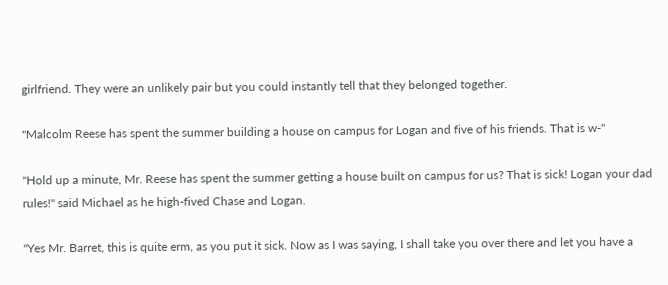girlfriend. They were an unlikely pair but you could instantly tell that they belonged together.

"Malcolm Reese has spent the summer building a house on campus for Logan and five of his friends. That is w-"

"Hold up a minute, Mr. Reese has spent the summer getting a house built on campus for us? That is sick! Logan your dad rules!" said Michael as he high-fived Chase and Logan.

"Yes Mr. Barret, this is quite erm, as you put it sick. Now as I was saying, I shall take you over there and let you have a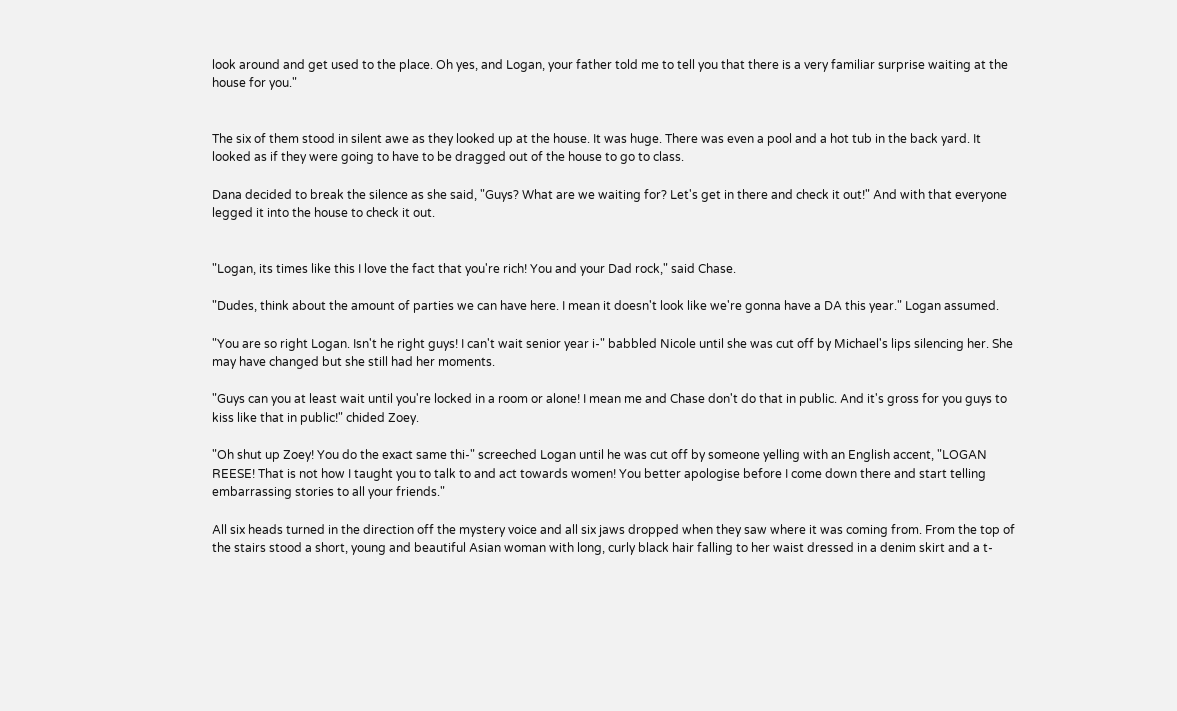look around and get used to the place. Oh yes, and Logan, your father told me to tell you that there is a very familiar surprise waiting at the house for you."


The six of them stood in silent awe as they looked up at the house. It was huge. There was even a pool and a hot tub in the back yard. It looked as if they were going to have to be dragged out of the house to go to class.

Dana decided to break the silence as she said, "Guys? What are we waiting for? Let's get in there and check it out!" And with that everyone legged it into the house to check it out.


"Logan, its times like this I love the fact that you're rich! You and your Dad rock," said Chase.

"Dudes, think about the amount of parties we can have here. I mean it doesn't look like we're gonna have a DA this year." Logan assumed.

"You are so right Logan. Isn't he right guys! I can't wait senior year i-" babbled Nicole until she was cut off by Michael's lips silencing her. She may have changed but she still had her moments.

"Guys can you at least wait until you're locked in a room or alone! I mean me and Chase don't do that in public. And it's gross for you guys to kiss like that in public!" chided Zoey.

"Oh shut up Zoey! You do the exact same thi-" screeched Logan until he was cut off by someone yelling with an English accent, "LOGAN REESE! That is not how I taught you to talk to and act towards women! You better apologise before I come down there and start telling embarrassing stories to all your friends."

All six heads turned in the direction off the mystery voice and all six jaws dropped when they saw where it was coming from. From the top of the stairs stood a short, young and beautiful Asian woman with long, curly black hair falling to her waist dressed in a denim skirt and a t-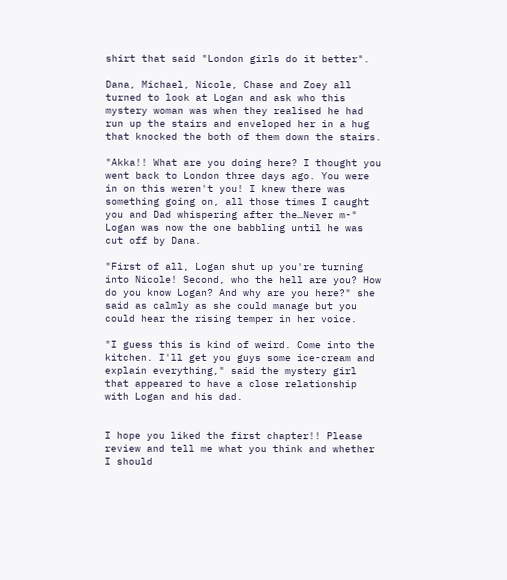shirt that said "London girls do it better".

Dana, Michael, Nicole, Chase and Zoey all turned to look at Logan and ask who this mystery woman was when they realised he had run up the stairs and enveloped her in a hug that knocked the both of them down the stairs.

"Akka!! What are you doing here? I thought you went back to London three days ago. You were in on this weren't you! I knew there was something going on, all those times I caught you and Dad whispering after the…Never m-" Logan was now the one babbling until he was cut off by Dana.

"First of all, Logan shut up you're turning into Nicole! Second, who the hell are you? How do you know Logan? And why are you here?" she said as calmly as she could manage but you could hear the rising temper in her voice.

"I guess this is kind of weird. Come into the kitchen. I'll get you guys some ice-cream and explain everything," said the mystery girl that appeared to have a close relationship with Logan and his dad.


I hope you liked the first chapter!! Please review and tell me what you think and whether I should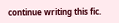continue writing this fic.